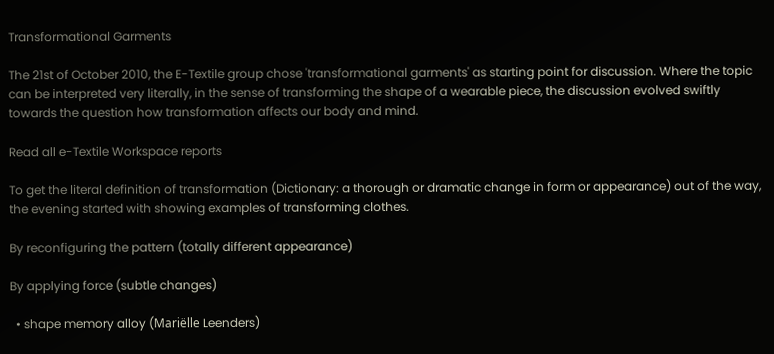Transformational Garments

The 21st of October 2010, the E-Textile group chose 'transformational garments' as starting point for discussion. Where the topic can be interpreted very literally, in the sense of transforming the shape of a wearable piece, the discussion evolved swiftly towards the question how transformation affects our body and mind.

Read all e-Textile Workspace reports

To get the literal definition of transformation (Dictionary: a thorough or dramatic change in form or appearance) out of the way, the evening started with showing examples of transforming clothes.

By reconfiguring the pattern (totally different appearance)

By applying force (subtle changes)

  • shape memory alloy (Mariëlle Leenders)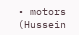• motors (Hussein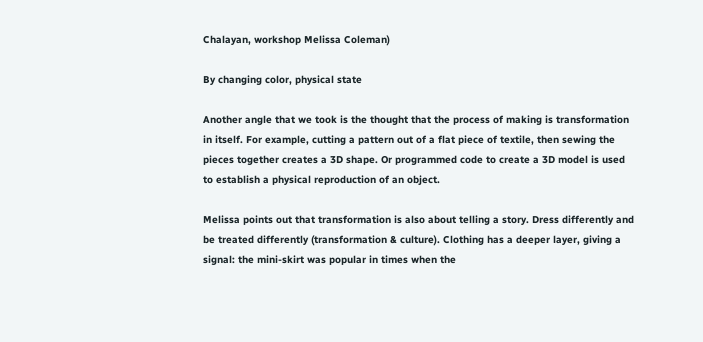Chalayan, workshop Melissa Coleman)

By changing color, physical state

Another angle that we took is the thought that the process of making is transformation in itself. For example, cutting a pattern out of a flat piece of textile, then sewing the pieces together creates a 3D shape. Or programmed code to create a 3D model is used to establish a physical reproduction of an object.

Melissa points out that transformation is also about telling a story. Dress differently and be treated differently (transformation & culture). Clothing has a deeper layer, giving a signal: the mini-skirt was popular in times when the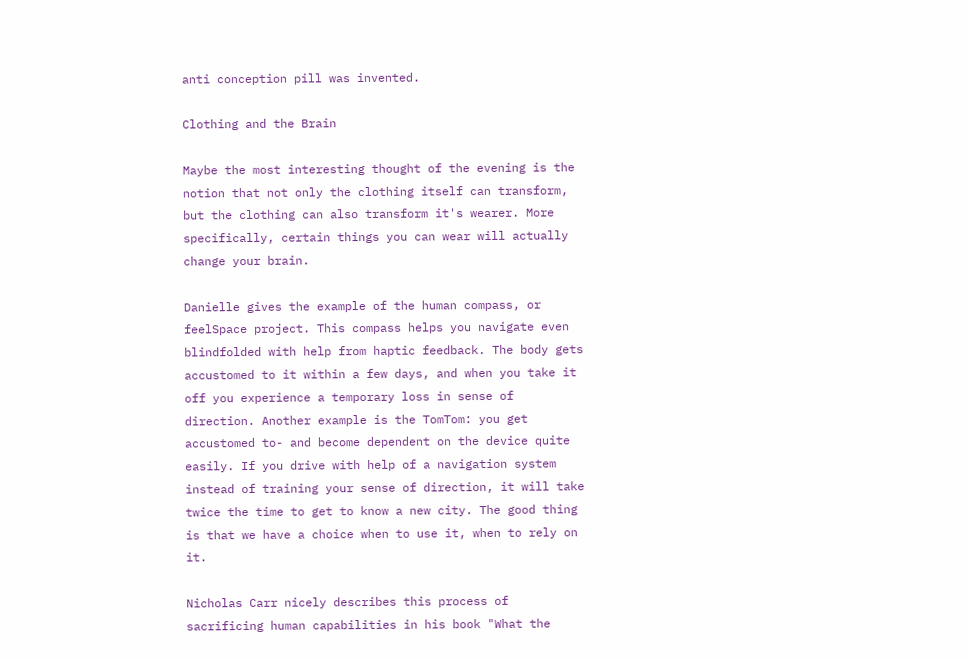anti conception pill was invented.

Clothing and the Brain

Maybe the most interesting thought of the evening is the notion that not only the clothing itself can transform, but the clothing can also transform it's wearer. More specifically, certain things you can wear will actually change your brain.

Danielle gives the example of the human compass, or feelSpace project. This compass helps you navigate even blindfolded with help from haptic feedback. The body gets accustomed to it within a few days, and when you take it off you experience a temporary loss in sense of direction. Another example is the TomTom: you get accustomed to- and become dependent on the device quite easily. If you drive with help of a navigation system instead of training your sense of direction, it will take twice the time to get to know a new city. The good thing is that we have a choice when to use it, when to rely on it.

Nicholas Carr nicely describes this process of sacrificing human capabilities in his book "What the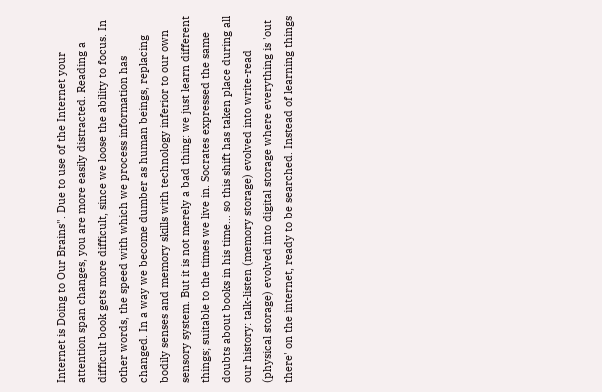Internet is Doing to Our Brains". Due to use of the Internet your attention span changes, you are more easily distracted. Reading a difficult book gets more difficult, since we loose the ability to focus. In other words, the speed with which we process information has changed. In a way we become dumber as human beings, replacing bodily senses and memory skills with technology inferior to our own sensory system. But it is not merely a bad thing: we just learn different things; suitable to the times we live in. Socrates expressed the same doubts about books in his time… so this shift has taken place during all our history: talk-listen (memory storage) evolved into write-read (physical storage) evolved into digital storage where everything is 'out there' on the internet, ready to be searched. Instead of learning things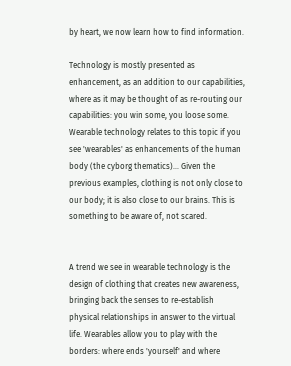by heart, we now learn how to find information.

Technology is mostly presented as enhancement, as an addition to our capabilities, where as it may be thought of as re-routing our capabilities: you win some, you loose some. Wearable technology relates to this topic if you see 'wearables' as enhancements of the human body (the cyborg thematics)... Given the previous examples, clothing is not only close to our body; it is also close to our brains. This is something to be aware of, not scared.


A trend we see in wearable technology is the design of clothing that creates new awareness, bringing back the senses to re-establish physical relationships in answer to the virtual life. Wearables allow you to play with the borders: where ends 'yourself' and where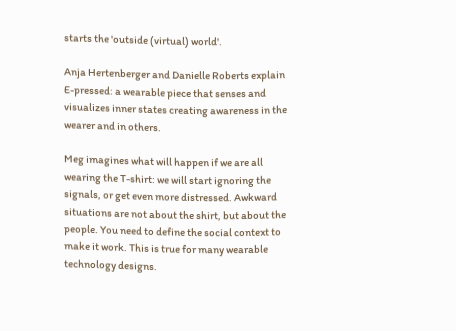starts the 'outside (virtual) world'.

Anja Hertenberger and Danielle Roberts explain E-pressed: a wearable piece that senses and visualizes inner states creating awareness in the wearer and in others.

Meg imagines what will happen if we are all wearing the T-shirt: we will start ignoring the signals, or get even more distressed. Awkward situations are not about the shirt, but about the people. You need to define the social context to make it work. This is true for many wearable technology designs.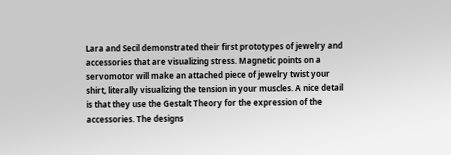Lara and Secil demonstrated their first prototypes of jewelry and accessories that are visualizing stress. Magnetic points on a servomotor will make an attached piece of jewelry twist your shirt, literally visualizing the tension in your muscles. A nice detail is that they use the Gestalt Theory for the expression of the accessories. The designs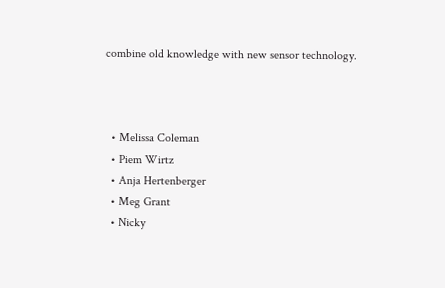combine old knowledge with new sensor technology.



  • Melissa Coleman
  • Piem Wirtz
  • Anja Hertenberger
  • Meg Grant
  • Nicky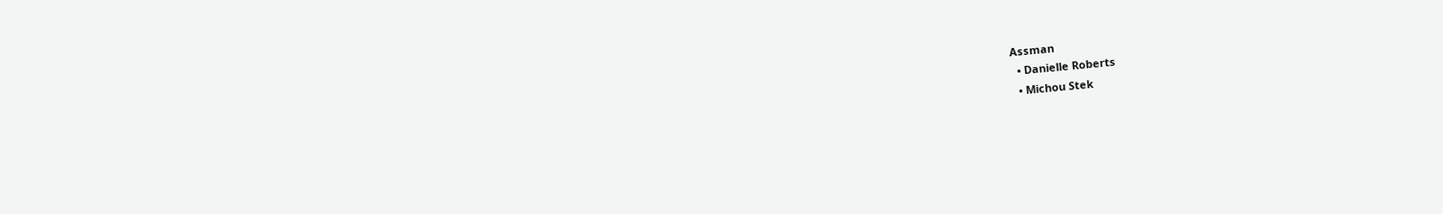Assman
  • Danielle Roberts
  • Michou Stek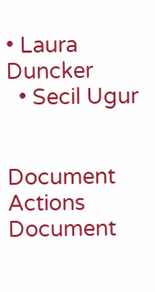• Laura Duncker
  • Secil Ugur


Document Actions
Document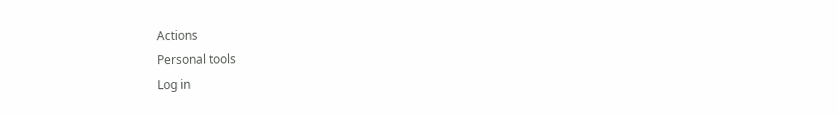Actions
Personal tools
Log in